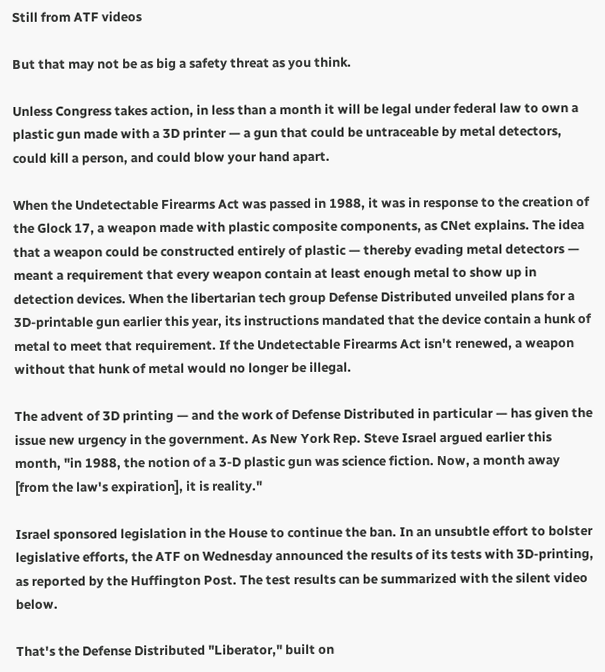Still from ATF videos

But that may not be as big a safety threat as you think.

Unless Congress takes action, in less than a month it will be legal under federal law to own a plastic gun made with a 3D printer — a gun that could be untraceable by metal detectors, could kill a person, and could blow your hand apart.

When the Undetectable Firearms Act was passed in 1988, it was in response to the creation of the Glock 17, a weapon made with plastic composite components, as CNet explains. The idea that a weapon could be constructed entirely of plastic — thereby evading metal detectors — meant a requirement that every weapon contain at least enough metal to show up in detection devices. When the libertarian tech group Defense Distributed unveiled plans for a 3D-printable gun earlier this year, its instructions mandated that the device contain a hunk of metal to meet that requirement. If the Undetectable Firearms Act isn't renewed, a weapon without that hunk of metal would no longer be illegal.

The advent of 3D printing — and the work of Defense Distributed in particular — has given the issue new urgency in the government. As New York Rep. Steve Israel argued earlier this month, "in 1988, the notion of a 3-D plastic gun was science fiction. Now, a month away [from the law's expiration], it is reality."

Israel sponsored legislation in the House to continue the ban. In an unsubtle effort to bolster legislative efforts, the ATF on Wednesday announced the results of its tests with 3D-printing, as reported by the Huffington Post. The test results can be summarized with the silent video below.

That's the Defense Distributed "Liberator," built on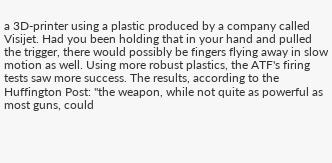a 3D-printer using a plastic produced by a company called Visijet. Had you been holding that in your hand and pulled the trigger, there would possibly be fingers flying away in slow motion as well. Using more robust plastics, the ATF's firing tests saw more success. The results, according to the Huffington Post: "the weapon, while not quite as powerful as most guns, could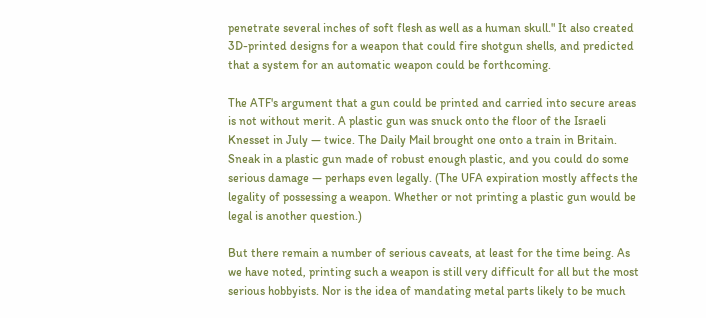penetrate several inches of soft flesh as well as a human skull." It also created 3D-printed designs for a weapon that could fire shotgun shells, and predicted that a system for an automatic weapon could be forthcoming.

The ATF's argument that a gun could be printed and carried into secure areas is not without merit. A plastic gun was snuck onto the floor of the Israeli Knesset in July — twice. The Daily Mail brought one onto a train in Britain. Sneak in a plastic gun made of robust enough plastic, and you could do some serious damage — perhaps even legally. (The UFA expiration mostly affects the legality of possessing a weapon. Whether or not printing a plastic gun would be legal is another question.)

But there remain a number of serious caveats, at least for the time being. As we have noted, printing such a weapon is still very difficult for all but the most serious hobbyists. Nor is the idea of mandating metal parts likely to be much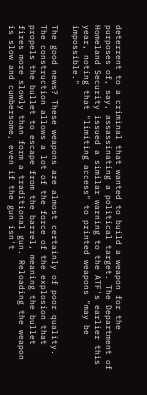deterrent to a criminal that wanted to build a weapon for the purposes of, say, assassinating a political target. The Department of Homeland Security issued a similar warning to the ATF's earlier this year, noting that "limiting access" to printed weapons "may be impossible."

The good news? These weapons are almost certainly of poor quality. The construction allows a lot of the force of the explosion that propels the bullet to escape from the barrel, meaning the bullet fires more slowly than form a traditional gun. Reloading the weapon is slow and cumbersome, even if the gun isn't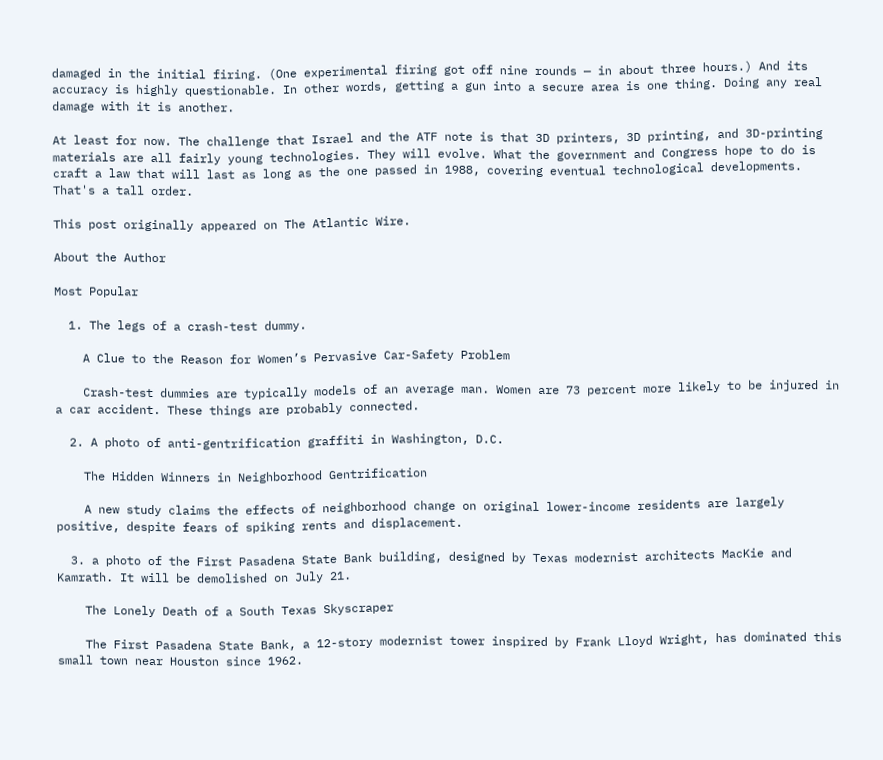damaged in the initial firing. (One experimental firing got off nine rounds — in about three hours.) And its accuracy is highly questionable. In other words, getting a gun into a secure area is one thing. Doing any real damage with it is another.

At least for now. The challenge that Israel and the ATF note is that 3D printers, 3D printing, and 3D-printing materials are all fairly young technologies. They will evolve. What the government and Congress hope to do is craft a law that will last as long as the one passed in 1988, covering eventual technological developments. That's a tall order.

This post originally appeared on The Atlantic Wire.

About the Author

Most Popular

  1. The legs of a crash-test dummy.

    A Clue to the Reason for Women’s Pervasive Car-Safety Problem

    Crash-test dummies are typically models of an average man. Women are 73 percent more likely to be injured in a car accident. These things are probably connected.

  2. A photo of anti-gentrification graffiti in Washington, D.C.

    The Hidden Winners in Neighborhood Gentrification

    A new study claims the effects of neighborhood change on original lower-income residents are largely positive, despite fears of spiking rents and displacement.

  3. a photo of the First Pasadena State Bank building, designed by Texas modernist architects MacKie and Kamrath. It will be demolished on July 21.

    The Lonely Death of a South Texas Skyscraper

    The First Pasadena State Bank, a 12-story modernist tower inspired by Frank Lloyd Wright, has dominated this small town near Houston since 1962.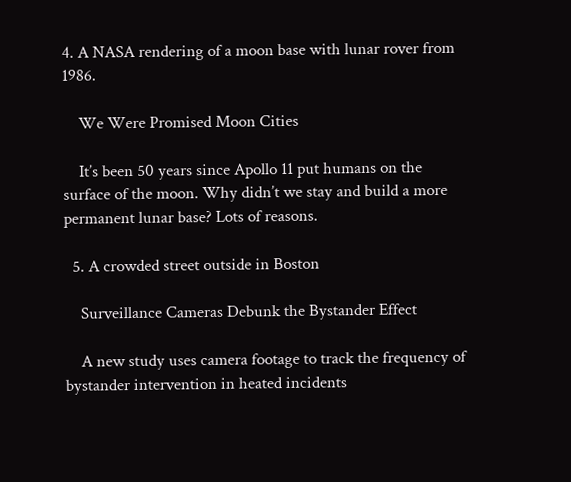4. A NASA rendering of a moon base with lunar rover from 1986.

    We Were Promised Moon Cities

    It’s been 50 years since Apollo 11 put humans on the surface of the moon. Why didn’t we stay and build a more permanent lunar base? Lots of reasons.

  5. A crowded street outside in Boston

    Surveillance Cameras Debunk the Bystander Effect

    A new study uses camera footage to track the frequency of bystander intervention in heated incidents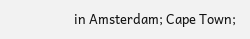in Amsterdam; Cape Town;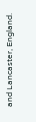and Lancaster, England.